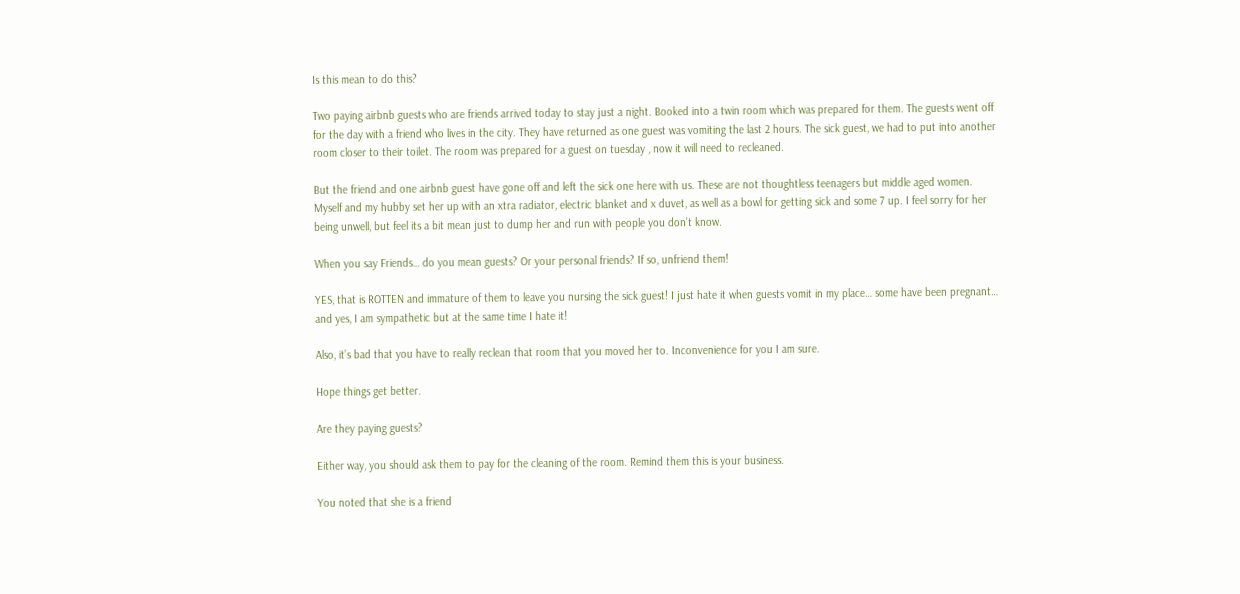Is this mean to do this?

Two paying airbnb guests who are friends arrived today to stay just a night. Booked into a twin room which was prepared for them. The guests went off for the day with a friend who lives in the city. They have returned as one guest was vomiting the last 2 hours. The sick guest, we had to put into another room closer to their toilet. The room was prepared for a guest on tuesday , now it will need to recleaned.

But the friend and one airbnb guest have gone off and left the sick one here with us. These are not thoughtless teenagers but middle aged women. Myself and my hubby set her up with an xtra radiator, electric blanket and x duvet, as well as a bowl for getting sick and some 7 up. I feel sorry for her being unwell, but feel its a bit mean just to dump her and run with people you don’t know.

When you say Friends… do you mean guests? Or your personal friends? If so, unfriend them!

YES, that is ROTTEN and immature of them to leave you nursing the sick guest! I just hate it when guests vomit in my place… some have been pregnant… and yes, I am sympathetic but at the same time I hate it!

Also, it’s bad that you have to really reclean that room that you moved her to. Inconvenience for you I am sure.

Hope things get better.

Are they paying guests?

Either way, you should ask them to pay for the cleaning of the room. Remind them this is your business.

You noted that she is a friend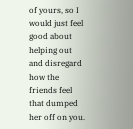of yours, so I would just feel good about helping out and disregard how the friends feel that dumped her off on you.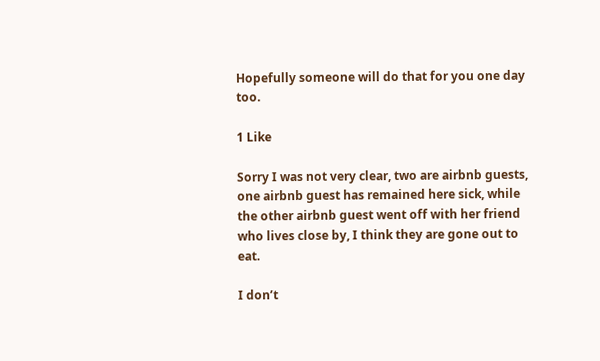Hopefully someone will do that for you one day too.

1 Like

Sorry I was not very clear, two are airbnb guests, one airbnb guest has remained here sick, while the other airbnb guest went off with her friend who lives close by, I think they are gone out to eat.

I don’t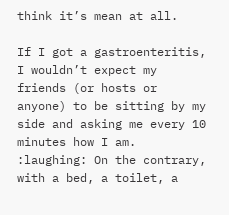think it’s mean at all.

If I got a gastroenteritis, I wouldn’t expect my friends (or hosts or anyone) to be sitting by my side and asking me every 10 minutes how I am. :laughing: On the contrary, with a bed, a toilet, a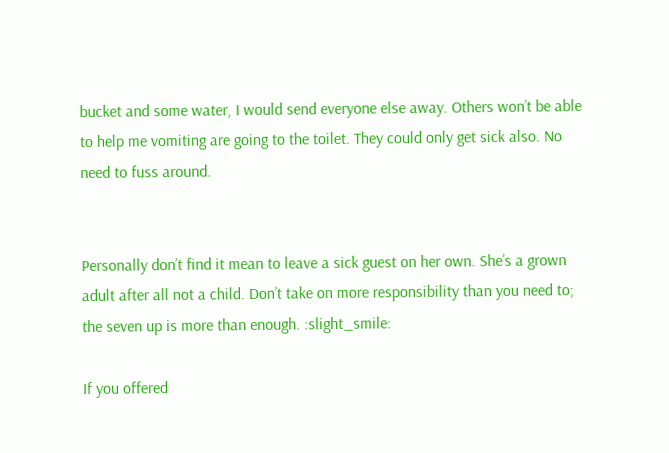bucket and some water, I would send everyone else away. Others won’t be able to help me vomiting are going to the toilet. They could only get sick also. No need to fuss around.


Personally don’t find it mean to leave a sick guest on her own. She’s a grown adult after all not a child. Don’t take on more responsibility than you need to; the seven up is more than enough. :slight_smile:

If you offered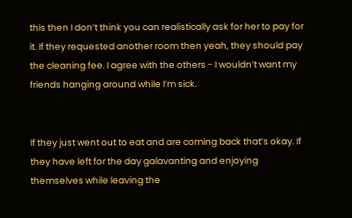this then I don’t think you can realistically ask for her to pay for it. If they requested another room then yeah, they should pay the cleaning fee. I agree with the others - I wouldn’t want my friends hanging around while I’m sick.


If they just went out to eat and are coming back that’s okay. If they have left for the day galavanting and enjoying themselves while leaving the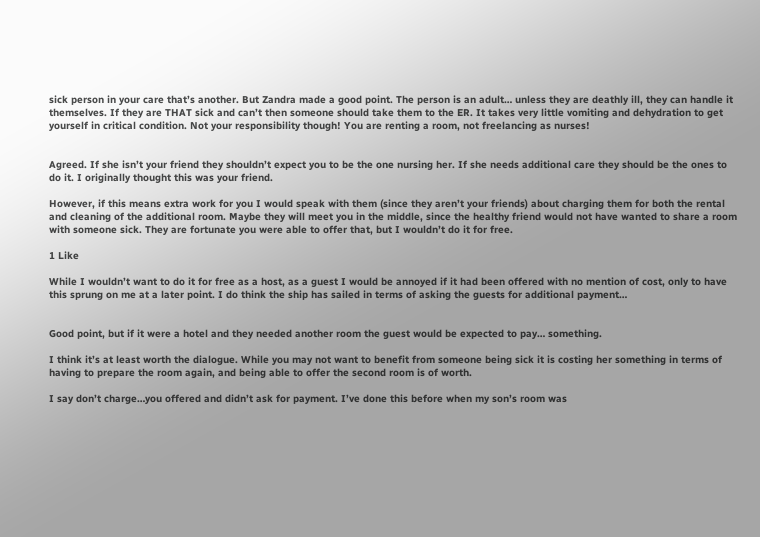sick person in your care that’s another. But Zandra made a good point. The person is an adult… unless they are deathly ill, they can handle it themselves. If they are THAT sick and can’t then someone should take them to the ER. It takes very little vomiting and dehydration to get yourself in critical condition. Not your responsibility though! You are renting a room, not freelancing as nurses!


Agreed. If she isn’t your friend they shouldn’t expect you to be the one nursing her. If she needs additional care they should be the ones to do it. I originally thought this was your friend.

However, if this means extra work for you I would speak with them (since they aren’t your friends) about charging them for both the rental and cleaning of the additional room. Maybe they will meet you in the middle, since the healthy friend would not have wanted to share a room with someone sick. They are fortunate you were able to offer that, but I wouldn’t do it for free.

1 Like

While I wouldn’t want to do it for free as a host, as a guest I would be annoyed if it had been offered with no mention of cost, only to have this sprung on me at a later point. I do think the ship has sailed in terms of asking the guests for additional payment…


Good point, but if it were a hotel and they needed another room the guest would be expected to pay… something.

I think it’s at least worth the dialogue. While you may not want to benefit from someone being sick it is costing her something in terms of having to prepare the room again, and being able to offer the second room is of worth.

I say don’t charge…you offered and didn’t ask for payment. I’ve done this before when my son’s room was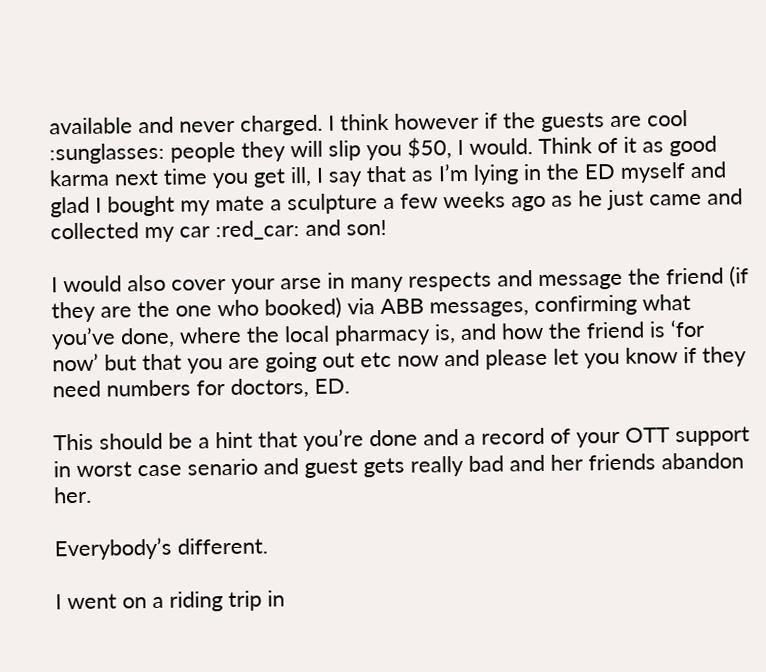available and never charged. I think however if the guests are cool :sunglasses: people they will slip you $50, I would. Think of it as good karma next time you get ill, I say that as I’m lying in the ED myself and glad I bought my mate a sculpture a few weeks ago as he just came and collected my car :red_car: and son!

I would also cover your arse in many respects and message the friend (if they are the one who booked) via ABB messages, confirming what you’ve done, where the local pharmacy is, and how the friend is ‘for now’ but that you are going out etc now and please let you know if they need numbers for doctors, ED.

This should be a hint that you’re done and a record of your OTT support in worst case senario and guest gets really bad and her friends abandon her.

Everybody’s different.

I went on a riding trip in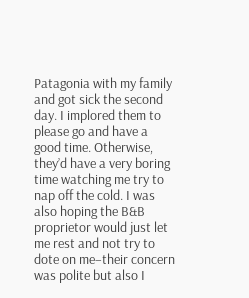Patagonia with my family and got sick the second day. I implored them to please go and have a good time. Otherwise, they’d have a very boring time watching me try to nap off the cold. I was also hoping the B&B proprietor would just let me rest and not try to dote on me–their concern was polite but also I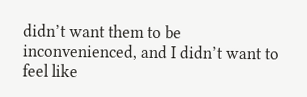didn’t want them to be inconvenienced, and I didn’t want to feel like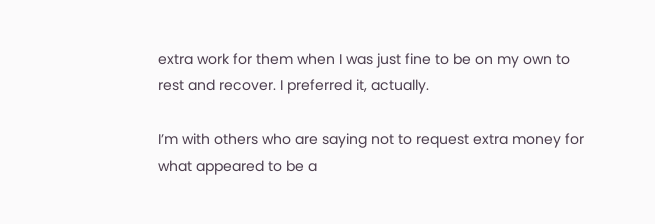extra work for them when I was just fine to be on my own to rest and recover. I preferred it, actually.

I’m with others who are saying not to request extra money for what appeared to be a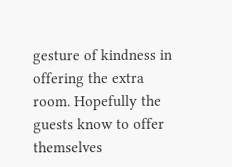gesture of kindness in offering the extra room. Hopefully the guests know to offer themselves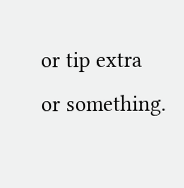or tip extra or something.